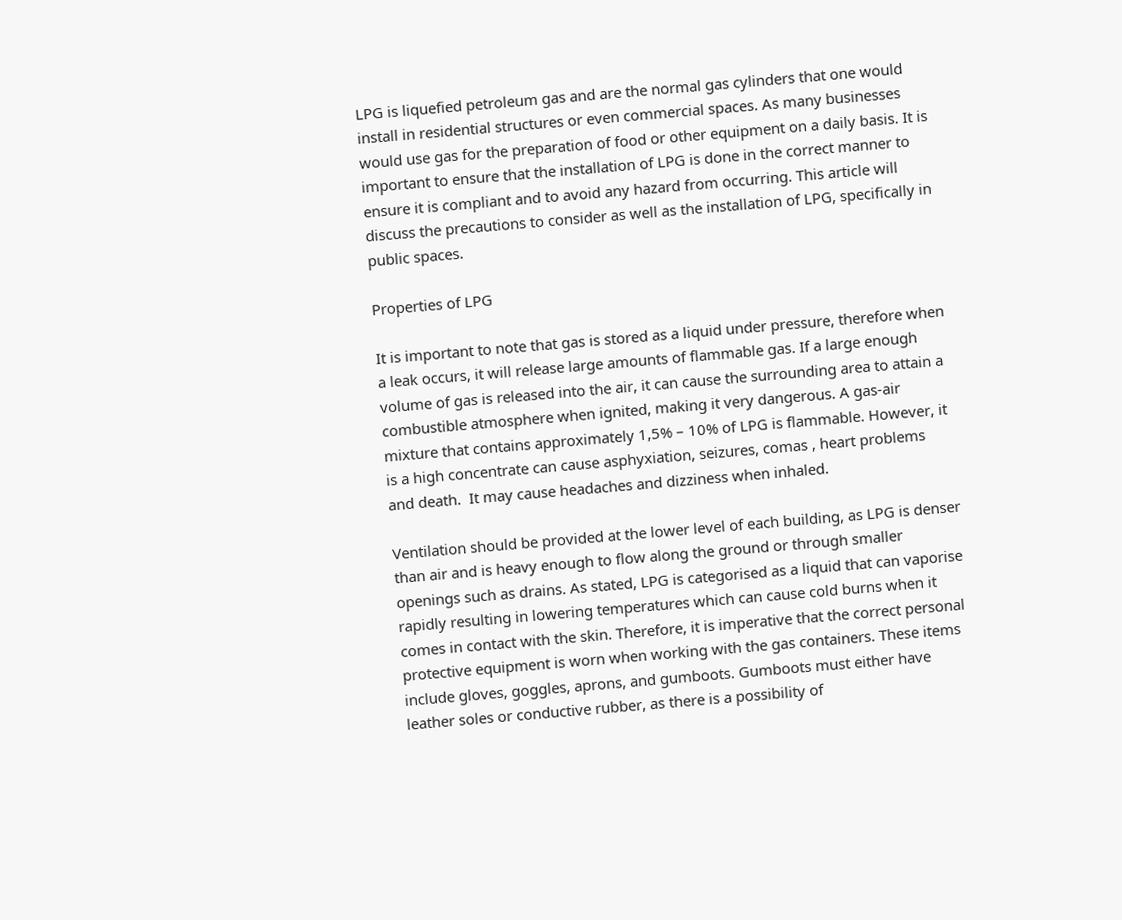LPG is liquefied petroleum gas and are the normal gas cylinders that one would install in residential structures or even commercial spaces. As many businesses would use gas for the preparation of food or other equipment on a daily basis. It is important to ensure that the installation of LPG is done in the correct manner to ensure it is compliant and to avoid any hazard from occurring. This article will discuss the precautions to consider as well as the installation of LPG, specifically in public spaces.

Properties of LPG

It is important to note that gas is stored as a liquid under pressure, therefore when a leak occurs, it will release large amounts of flammable gas. If a large enough volume of gas is released into the air, it can cause the surrounding area to attain a combustible atmosphere when ignited, making it very dangerous. A gas-air mixture that contains approximately 1,5% – 10% of LPG is flammable. However, it is a high concentrate can cause asphyxiation, seizures, comas , heart problems and death.  It may cause headaches and dizziness when inhaled.

Ventilation should be provided at the lower level of each building, as LPG is denser than air and is heavy enough to flow along the ground or through smaller openings such as drains. As stated, LPG is categorised as a liquid that can vaporise rapidly resulting in lowering temperatures which can cause cold burns when it comes in contact with the skin. Therefore, it is imperative that the correct personal protective equipment is worn when working with the gas containers. These items include gloves, goggles, aprons, and gumboots. Gumboots must either have leather soles or conductive rubber, as there is a possibility of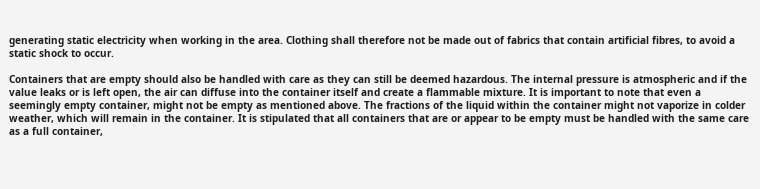generating static electricity when working in the area. Clothing shall therefore not be made out of fabrics that contain artificial fibres, to avoid a static shock to occur.

Containers that are empty should also be handled with care as they can still be deemed hazardous. The internal pressure is atmospheric and if the value leaks or is left open, the air can diffuse into the container itself and create a flammable mixture. It is important to note that even a seemingly empty container, might not be empty as mentioned above. The fractions of the liquid within the container might not vaporize in colder weather, which will remain in the container. It is stipulated that all containers that are or appear to be empty must be handled with the same care as a full container,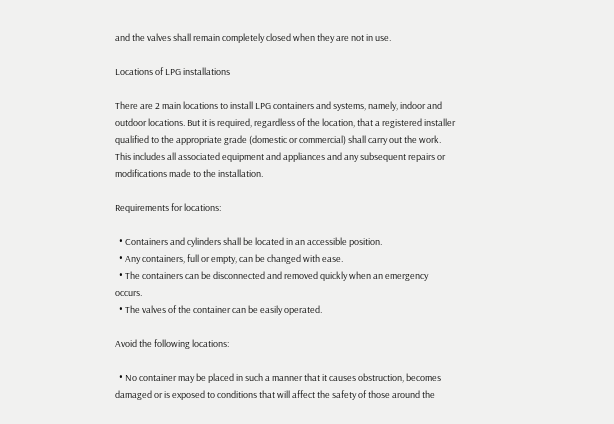and the valves shall remain completely closed when they are not in use.

Locations of LPG installations

There are 2 main locations to install LPG containers and systems, namely, indoor and outdoor locations. But it is required, regardless of the location, that a registered installer qualified to the appropriate grade (domestic or commercial) shall carry out the work. This includes all associated equipment and appliances and any subsequent repairs or modifications made to the installation.

Requirements for locations:

  • Containers and cylinders shall be located in an accessible position.
  • Any containers, full or empty, can be changed with ease.
  • The containers can be disconnected and removed quickly when an emergency occurs.
  • The valves of the container can be easily operated.

Avoid the following locations:

  • No container may be placed in such a manner that it causes obstruction, becomes damaged or is exposed to conditions that will affect the safety of those around the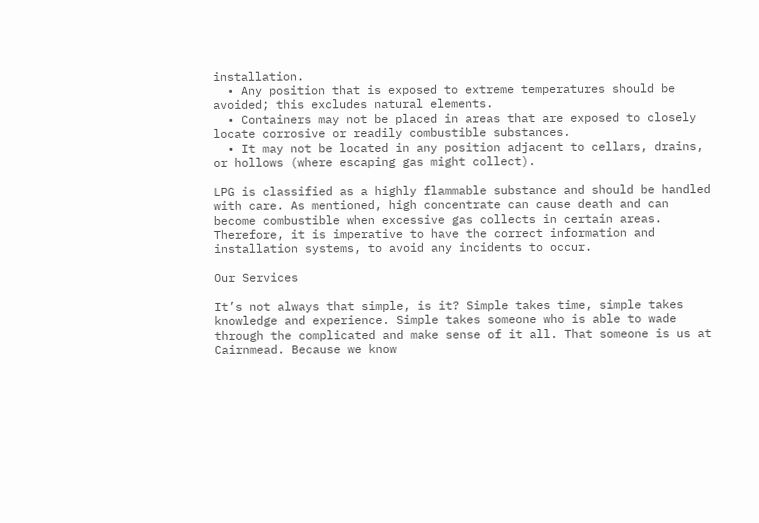installation.
  • Any position that is exposed to extreme temperatures should be avoided; this excludes natural elements.
  • Containers may not be placed in areas that are exposed to closely locate corrosive or readily combustible substances.
  • It may not be located in any position adjacent to cellars, drains, or hollows (where escaping gas might collect).

LPG is classified as a highly flammable substance and should be handled with care. As mentioned, high concentrate can cause death and can become combustible when excessive gas collects in certain areas. Therefore, it is imperative to have the correct information and installation systems, to avoid any incidents to occur.

Our Services

It’s not always that simple, is it? Simple takes time, simple takes knowledge and experience. Simple takes someone who is able to wade through the complicated and make sense of it all. That someone is us at Cairnmead. Because we know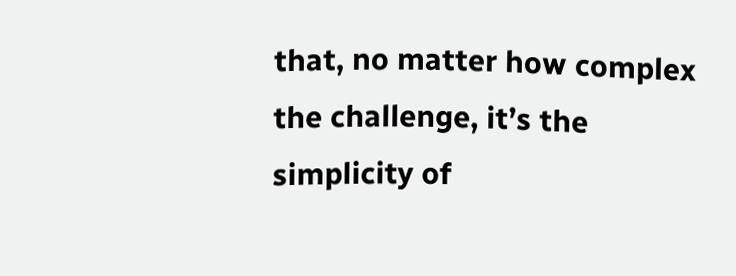that, no matter how complex the challenge, it’s the simplicity of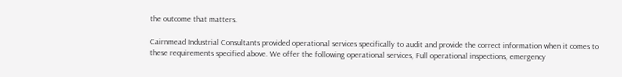the outcome that matters.

Cairnmead Industrial Consultants provided operational services specifically to audit and provide the correct information when it comes to these requirements specified above. We offer the following operational services, Full operational inspections, emergency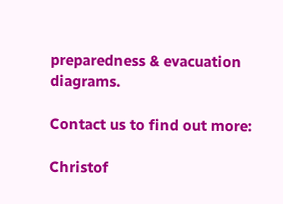preparedness & evacuation diagrams.

Contact us to find out more:

Christof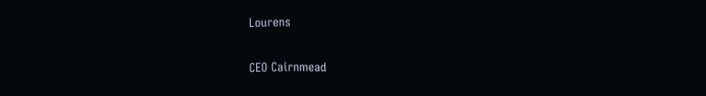Lourens

CEO Cairnmead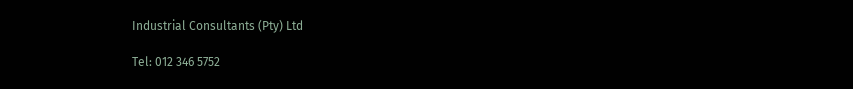Industrial Consultants (Pty) Ltd

Tel: 012 346 5752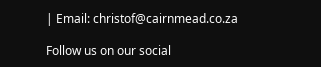| Email: christof@cairnmead.co.za

Follow us on our social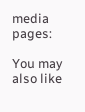media pages:

You may also like